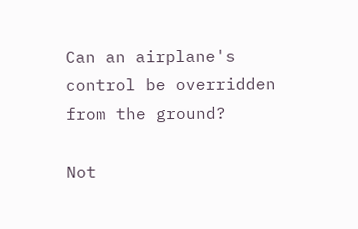Can an airplane's control be overridden from the ground?

Not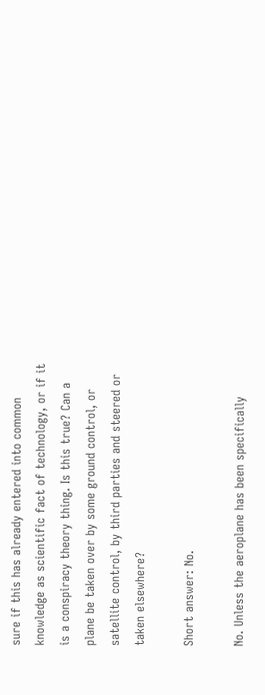sure if this has already entered into common knowledge as scientific fact of technology, or if it is a conspiracy theory thing. Is this true? Can a plane be taken over by some ground control, or satellite control, by third parties and steered or taken elsewhere?

Short answer: No.

No. Unless the aeroplane has been specifically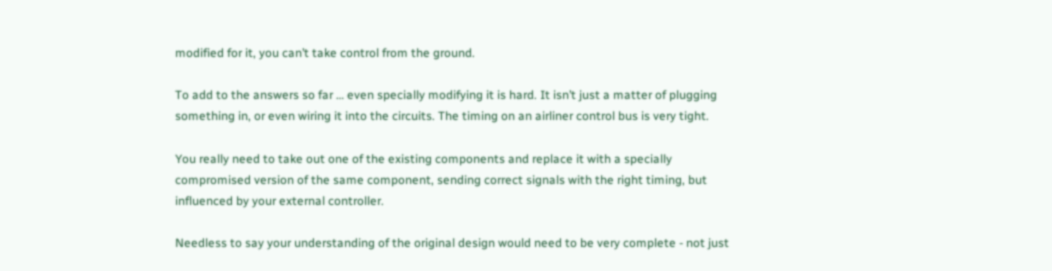modified for it, you can’t take control from the ground.

To add to the answers so far … even specially modifying it is hard. It isn’t just a matter of plugging something in, or even wiring it into the circuits. The timing on an airliner control bus is very tight.

You really need to take out one of the existing components and replace it with a specially compromised version of the same component, sending correct signals with the right timing, but influenced by your external controller.

Needless to say your understanding of the original design would need to be very complete - not just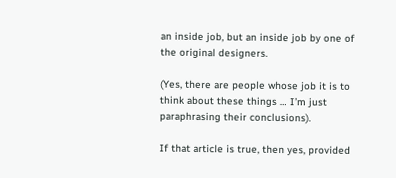an inside job, but an inside job by one of the original designers.

(Yes, there are people whose job it is to think about these things … I’m just paraphrasing their conclusions).

If that article is true, then yes, provided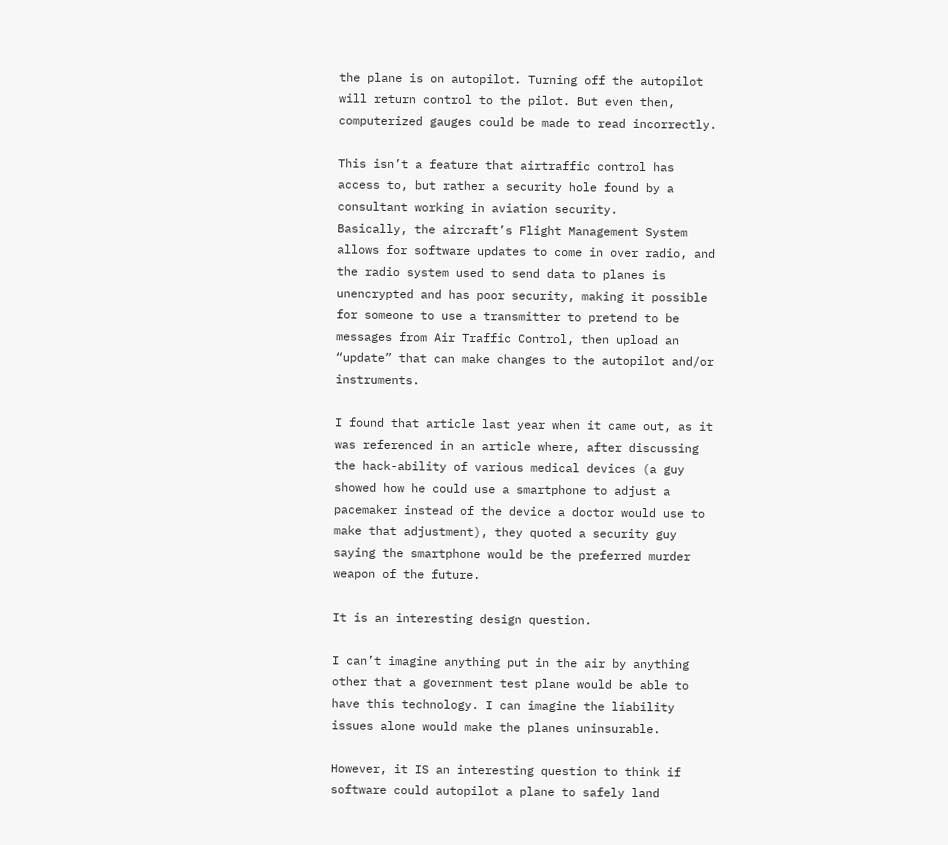the plane is on autopilot. Turning off the autopilot will return control to the pilot. But even then, computerized gauges could be made to read incorrectly.

This isn’t a feature that airtraffic control has access to, but rather a security hole found by a consultant working in aviation security.
Basically, the aircraft’s Flight Management System allows for software updates to come in over radio, and the radio system used to send data to planes is unencrypted and has poor security, making it possible for someone to use a transmitter to pretend to be messages from Air Traffic Control, then upload an “update” that can make changes to the autopilot and/or instruments.

I found that article last year when it came out, as it was referenced in an article where, after discussing the hack-ability of various medical devices (a guy showed how he could use a smartphone to adjust a pacemaker instead of the device a doctor would use to make that adjustment), they quoted a security guy saying the smartphone would be the preferred murder weapon of the future.

It is an interesting design question.

I can’t imagine anything put in the air by anything other that a government test plane would be able to have this technology. I can imagine the liability issues alone would make the planes uninsurable.

However, it IS an interesting question to think if software could autopilot a plane to safely land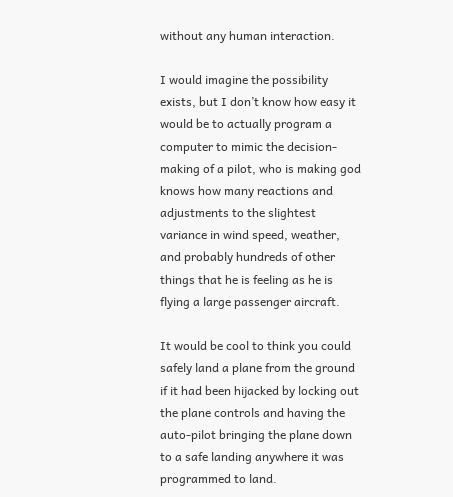without any human interaction.

I would imagine the possibility exists, but I don’t know how easy it would be to actually program a computer to mimic the decision-making of a pilot, who is making god knows how many reactions and adjustments to the slightest variance in wind speed, weather, and probably hundreds of other things that he is feeling as he is flying a large passenger aircraft.

It would be cool to think you could safely land a plane from the ground if it had been hijacked by locking out the plane controls and having the auto-pilot bringing the plane down to a safe landing anywhere it was programmed to land.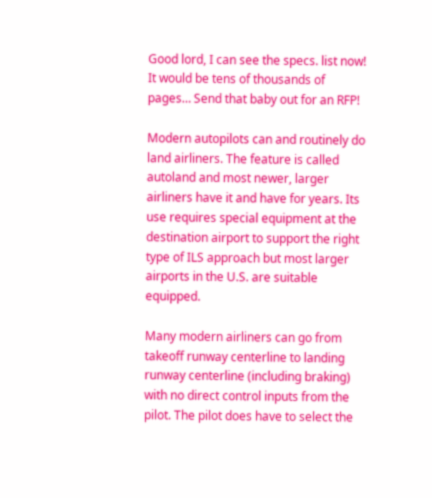Good lord, I can see the specs. list now! It would be tens of thousands of pages… Send that baby out for an RFP!

Modern autopilots can and routinely do land airliners. The feature is called autoland and most newer, larger airliners have it and have for years. Its use requires special equipment at the destination airport to support the right type of ILS approach but most larger airports in the U.S. are suitable equipped.

Many modern airliners can go from takeoff runway centerline to landing runway centerline (including braking) with no direct control inputs from the pilot. The pilot does have to select the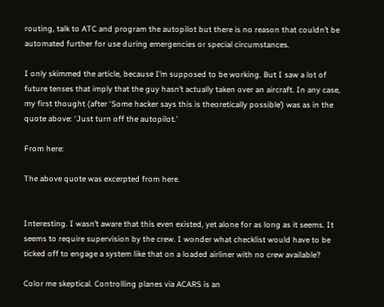routing, talk to ATC and program the autopilot but there is no reason that couldn’t be automated further for use during emergencies or special circumstances.

I only skimmed the article, because I’m supposed to be working. But I saw a lot of future tenses that imply that the guy hasn’t actually taken over an aircraft. In any case, my first thought (after ‘Some hacker says this is theoretically possible’) was as in the quote above: ‘Just turn off the autopilot.’

From here:

The above quote was excerpted from here.


Interesting. I wasn’t aware that this even existed, yet alone for as long as it seems. It seems to require supervision by the crew. I wonder what checklist would have to be ticked off to engage a system like that on a loaded airliner with no crew available?

Color me skeptical. Controlling planes via ACARS is an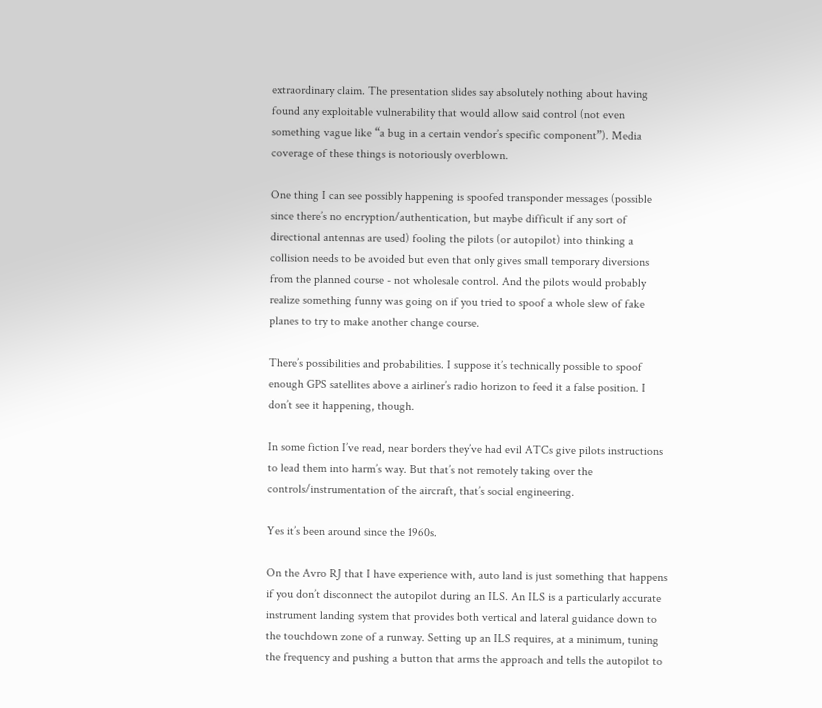extraordinary claim. The presentation slides say absolutely nothing about having found any exploitable vulnerability that would allow said control (not even something vague like “a bug in a certain vendor’s specific component”). Media coverage of these things is notoriously overblown.

One thing I can see possibly happening is spoofed transponder messages (possible since there’s no encryption/authentication, but maybe difficult if any sort of directional antennas are used) fooling the pilots (or autopilot) into thinking a collision needs to be avoided but even that only gives small temporary diversions from the planned course - not wholesale control. And the pilots would probably realize something funny was going on if you tried to spoof a whole slew of fake planes to try to make another change course.

There’s possibilities and probabilities. I suppose it’s technically possible to spoof enough GPS satellites above a airliner’s radio horizon to feed it a false position. I don’t see it happening, though.

In some fiction I’ve read, near borders they’ve had evil ATCs give pilots instructions to lead them into harm’s way. But that’s not remotely taking over the controls/instrumentation of the aircraft, that’s social engineering.

Yes it’s been around since the 1960s.

On the Avro RJ that I have experience with, auto land is just something that happens if you don’t disconnect the autopilot during an ILS. An ILS is a particularly accurate instrument landing system that provides both vertical and lateral guidance down to the touchdown zone of a runway. Setting up an ILS requires, at a minimum, tuning the frequency and pushing a button that arms the approach and tells the autopilot to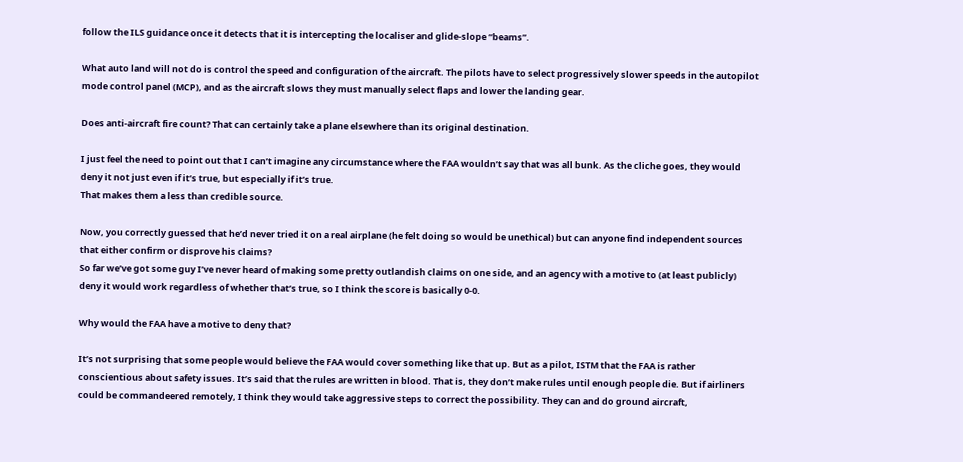follow the ILS guidance once it detects that it is intercepting the localiser and glide-slope “beams”.

What auto land will not do is control the speed and configuration of the aircraft. The pilots have to select progressively slower speeds in the autopilot mode control panel (MCP), and as the aircraft slows they must manually select flaps and lower the landing gear.

Does anti-aircraft fire count? That can certainly take a plane elsewhere than its original destination.

I just feel the need to point out that I can’t imagine any circumstance where the FAA wouldn’t say that was all bunk. As the cliche goes, they would deny it not just even if it’s true, but especially if it’s true.
That makes them a less than credible source.

Now, you correctly guessed that he’d never tried it on a real airplane (he felt doing so would be unethical) but can anyone find independent sources that either confirm or disprove his claims?
So far we’ve got some guy I’ve never heard of making some pretty outlandish claims on one side, and an agency with a motive to (at least publicly) deny it would work regardless of whether that’s true, so I think the score is basically 0-0.

Why would the FAA have a motive to deny that?

It’s not surprising that some people would believe the FAA would cover something like that up. But as a pilot, ISTM that the FAA is rather conscientious about safety issues. It’s said that the rules are written in blood. That is, they don’t make rules until enough people die. But if airliners could be commandeered remotely, I think they would take aggressive steps to correct the possibility. They can and do ground aircraft,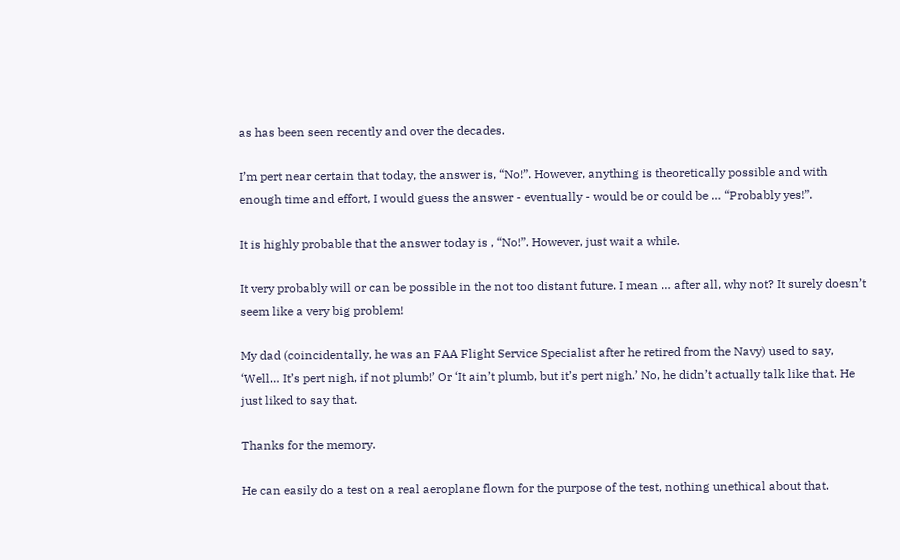as has been seen recently and over the decades.

I’m pert near certain that today, the answer is, “No!”. However, anything is theoretically possible and with enough time and effort, I would guess the answer - eventually - would be or could be … “Probably yes!”.

It is highly probable that the answer today is , “No!”. However, just wait a while.

It very probably will or can be possible in the not too distant future. I mean … after all, why not? It surely doesn’t seem like a very big problem!

My dad (coincidentally, he was an FAA Flight Service Specialist after he retired from the Navy) used to say, ‘Well… It’s pert nigh, if not plumb!’ Or ‘It ain’t plumb, but it’s pert nigh.’ No, he didn’t actually talk like that. He just liked to say that.

Thanks for the memory.

He can easily do a test on a real aeroplane flown for the purpose of the test, nothing unethical about that.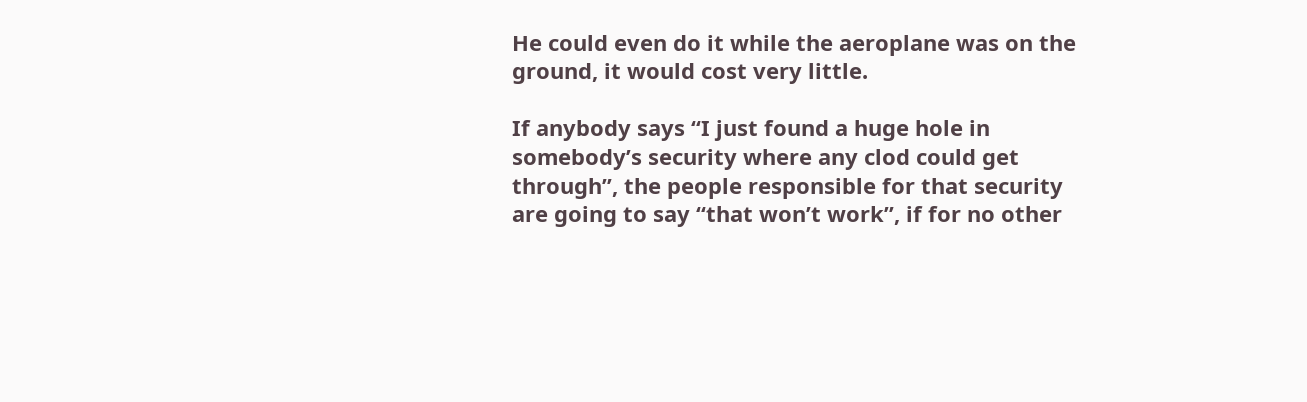He could even do it while the aeroplane was on the ground, it would cost very little.

If anybody says “I just found a huge hole in somebody’s security where any clod could get through”, the people responsible for that security are going to say “that won’t work”, if for no other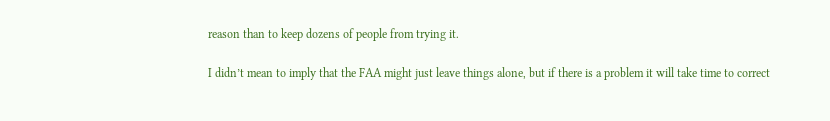reason than to keep dozens of people from trying it.

I didn’t mean to imply that the FAA might just leave things alone, but if there is a problem it will take time to correct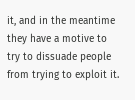it, and in the meantime they have a motive to try to dissuade people from trying to exploit it.